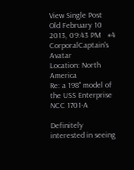View Single Post
Old February 10 2013, 09:43 PM   #4
CorporalCaptain's Avatar
Location: North America
Re: a 198'' model of the USS Enterprise NCC 1701-A

Definitely interested in seeing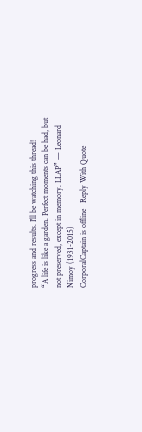progress and results. I'll be watching this thread!
“A life is like a garden. Perfect moments can be had, but not preserved, except in memory. LLAP” — Leonard Nimoy (1931-2015)
CorporalCaptain is offline   Reply With Quote